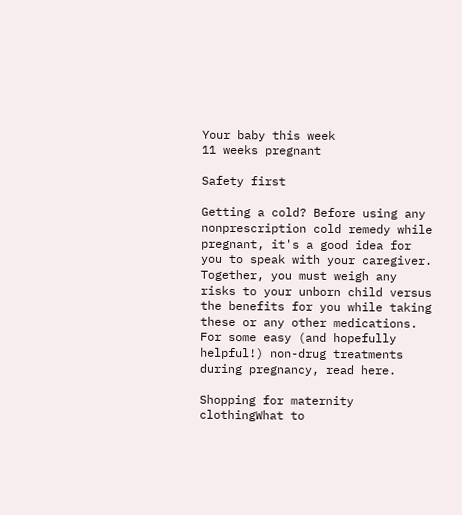Your baby this week
11 weeks pregnant

Safety first

Getting a cold? Before using any nonprescription cold remedy while pregnant, it's a good idea for you to speak with your caregiver. Together, you must weigh any risks to your unborn child versus the benefits for you while taking these or any other medications. For some easy (and hopefully helpful!) non-drug treatments during pregnancy, read here.

Shopping for maternity clothingWhat to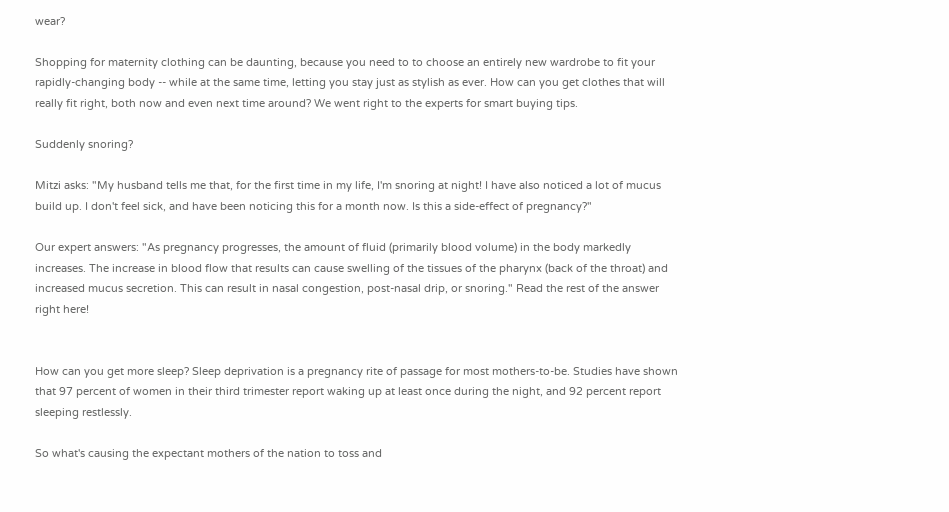wear?

Shopping for maternity clothing can be daunting, because you need to to choose an entirely new wardrobe to fit your rapidly-changing body -- while at the same time, letting you stay just as stylish as ever. How can you get clothes that will really fit right, both now and even next time around? We went right to the experts for smart buying tips.

Suddenly snoring?

Mitzi asks: "My husband tells me that, for the first time in my life, I'm snoring at night! I have also noticed a lot of mucus build up. I don't feel sick, and have been noticing this for a month now. Is this a side-effect of pregnancy?"

Our expert answers: "As pregnancy progresses, the amount of fluid (primarily blood volume) in the body markedly increases. The increase in blood flow that results can cause swelling of the tissues of the pharynx (back of the throat) and increased mucus secretion. This can result in nasal congestion, post-nasal drip, or snoring." Read the rest of the answer right here!


How can you get more sleep? Sleep deprivation is a pregnancy rite of passage for most mothers-to-be. Studies have shown that 97 percent of women in their third trimester report waking up at least once during the night, and 92 percent report sleeping restlessly.

So what's causing the expectant mothers of the nation to toss and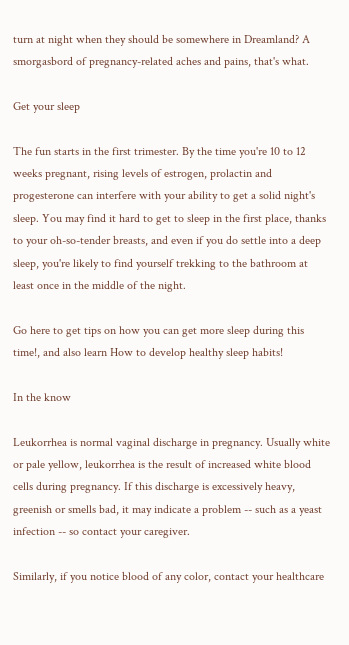turn at night when they should be somewhere in Dreamland? A smorgasbord of pregnancy-related aches and pains, that's what.

Get your sleep

The fun starts in the first trimester. By the time you're 10 to 12 weeks pregnant, rising levels of estrogen, prolactin and progesterone can interfere with your ability to get a solid night's sleep. You may find it hard to get to sleep in the first place, thanks to your oh-so-tender breasts, and even if you do settle into a deep sleep, you're likely to find yourself trekking to the bathroom at least once in the middle of the night.

Go here to get tips on how you can get more sleep during this time!, and also learn How to develop healthy sleep habits!

In the know

Leukorrhea is normal vaginal discharge in pregnancy. Usually white or pale yellow, leukorrhea is the result of increased white blood cells during pregnancy. If this discharge is excessively heavy, greenish or smells bad, it may indicate a problem -- such as a yeast infection -- so contact your caregiver.

Similarly, if you notice blood of any color, contact your healthcare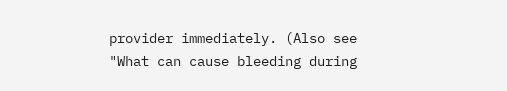provider immediately. (Also see "What can cause bleeding during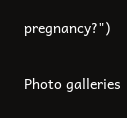pregnancy?")

Photo galleries